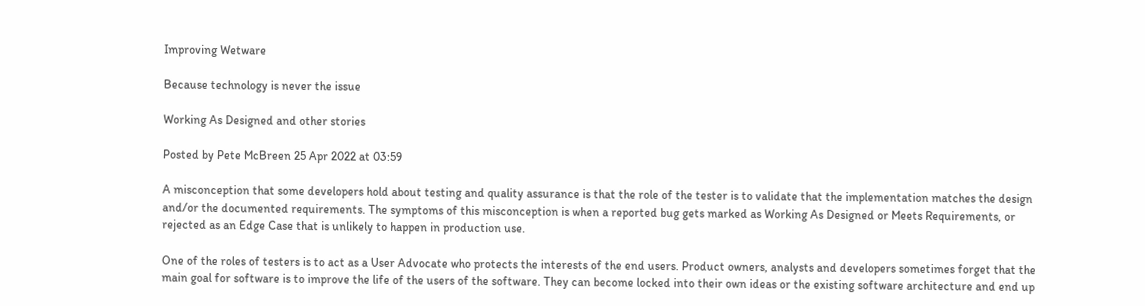Improving Wetware

Because technology is never the issue

Working As Designed and other stories

Posted by Pete McBreen 25 Apr 2022 at 03:59

A misconception that some developers hold about testing and quality assurance is that the role of the tester is to validate that the implementation matches the design and/or the documented requirements. The symptoms of this misconception is when a reported bug gets marked as Working As Designed or Meets Requirements, or rejected as an Edge Case that is unlikely to happen in production use.

One of the roles of testers is to act as a User Advocate who protects the interests of the end users. Product owners, analysts and developers sometimes forget that the main goal for software is to improve the life of the users of the software. They can become locked into their own ideas or the existing software architecture and end up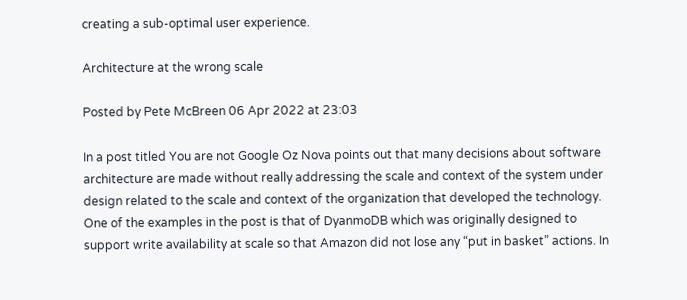creating a sub-optimal user experience.

Architecture at the wrong scale

Posted by Pete McBreen 06 Apr 2022 at 23:03

In a post titled You are not Google Oz Nova points out that many decisions about software architecture are made without really addressing the scale and context of the system under design related to the scale and context of the organization that developed the technology. One of the examples in the post is that of DyanmoDB which was originally designed to support write availability at scale so that Amazon did not lose any “put in basket” actions. In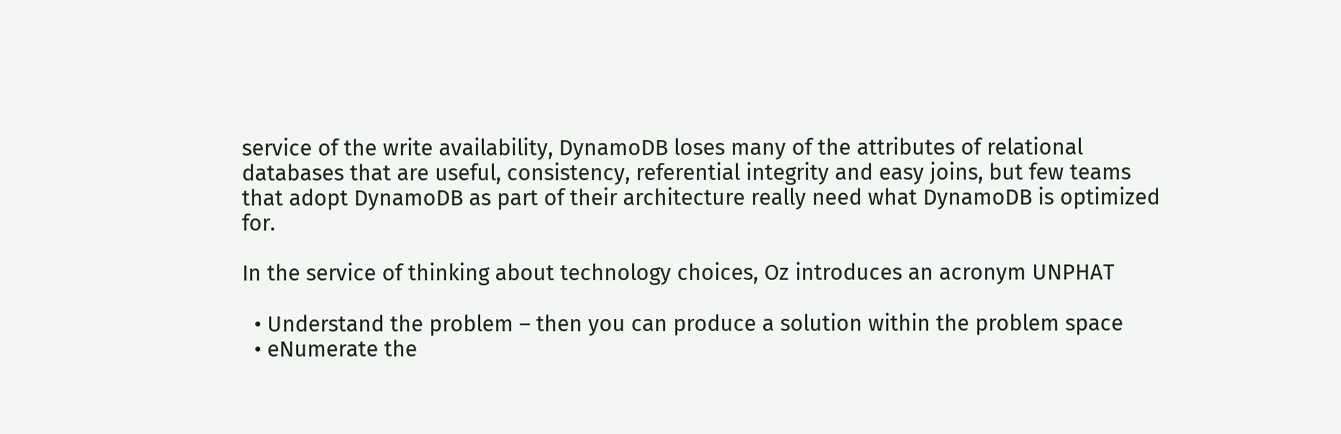service of the write availability, DynamoDB loses many of the attributes of relational databases that are useful, consistency, referential integrity and easy joins, but few teams that adopt DynamoDB as part of their architecture really need what DynamoDB is optimized for.

In the service of thinking about technology choices, Oz introduces an acronym UNPHAT

  • Understand the problem – then you can produce a solution within the problem space
  • eNumerate the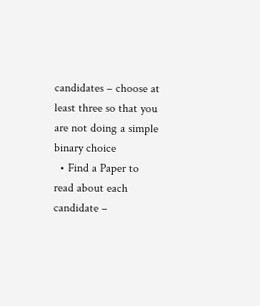candidates – choose at least three so that you are not doing a simple binary choice
  • Find a Paper to read about each candidate –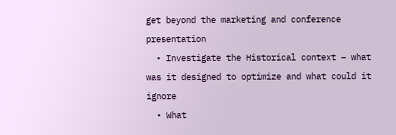get beyond the marketing and conference presentation
  • Investigate the Historical context – what was it designed to optimize and what could it ignore
  • What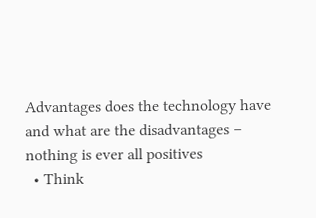Advantages does the technology have and what are the disadvantages – nothing is ever all positives
  • Think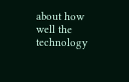about how well the technology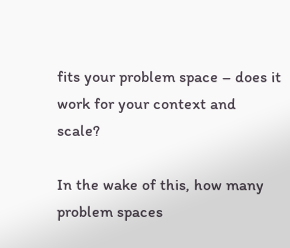fits your problem space – does it work for your context and scale?

In the wake of this, how many problem spaces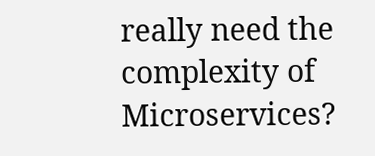really need the complexity of Microservices?